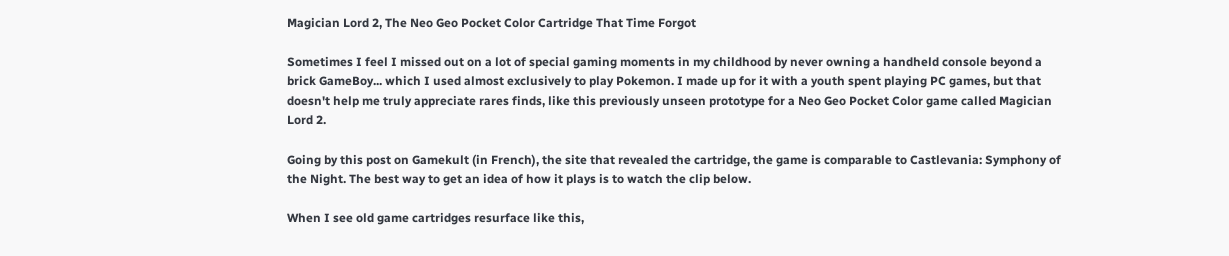Magician Lord 2, The Neo Geo Pocket Color Cartridge That Time Forgot

Sometimes I feel I missed out on a lot of special gaming moments in my childhood by never owning a handheld console beyond a brick GameBoy... which I used almost exclusively to play Pokemon. I made up for it with a youth spent playing PC games, but that doesn't help me truly appreciate rares finds, like this previously unseen prototype for a Neo Geo Pocket Color game called Magician Lord 2.

Going by this post on Gamekult (in French), the site that revealed the cartridge, the game is comparable to Castlevania: Symphony of the Night. The best way to get an idea of how it plays is to watch the clip below.

When I see old game cartridges resurface like this,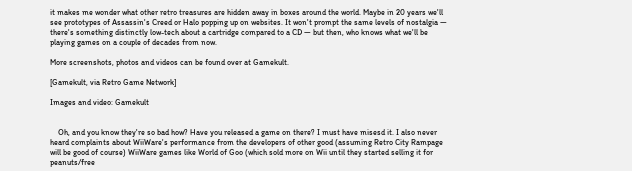it makes me wonder what other retro treasures are hidden away in boxes around the world. Maybe in 20 years we'll see prototypes of Assassin's Creed or Halo popping up on websites. It won't prompt the same levels of nostalgia — there's something distinctly low-tech about a cartridge compared to a CD — but then, who knows what we'll be playing games on a couple of decades from now.

More screenshots, photos and videos can be found over at Gamekult.

[Gamekult, via Retro Game Network]

Images and video: Gamekult


    Oh, and you know they're so bad how? Have you released a game on there? I must have misesd it. I also never heard complaints about WiiWare's performance from the developers of other good (assuming Retro City Rampage will be good of course) WiiWare games like World of Goo (which sold more on Wii until they started selling it for peanuts/free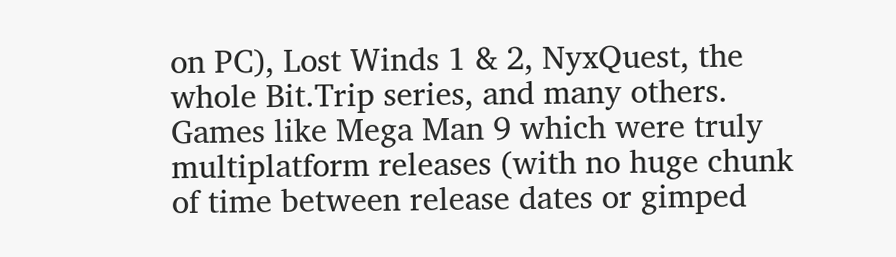on PC), Lost Winds 1 & 2, NyxQuest, the whole Bit.Trip series, and many others. Games like Mega Man 9 which were truly multiplatform releases (with no huge chunk of time between release dates or gimped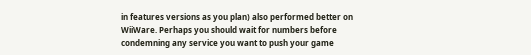in features versions as you plan) also performed better on WiiWare. Perhaps you should wait for numbers before condemning any service you want to push your game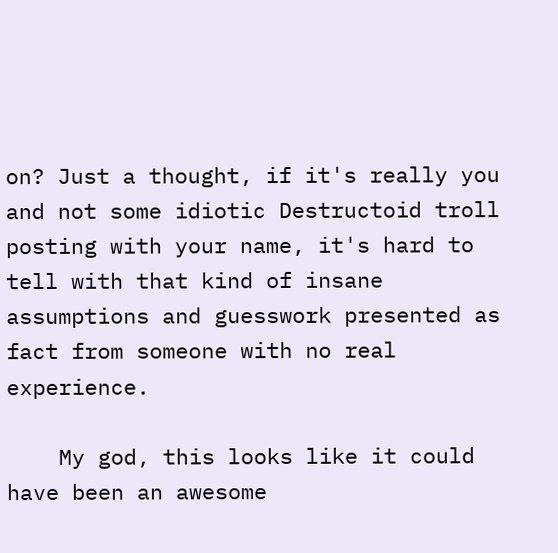on? Just a thought, if it's really you and not some idiotic Destructoid troll posting with your name, it's hard to tell with that kind of insane assumptions and guesswork presented as fact from someone with no real experience.

    My god, this looks like it could have been an awesome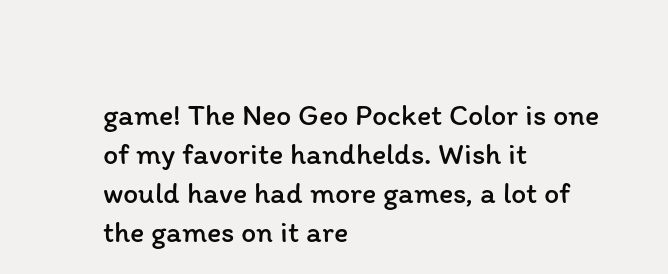game! The Neo Geo Pocket Color is one of my favorite handhelds. Wish it would have had more games, a lot of the games on it are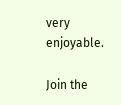very enjoyable.

Join the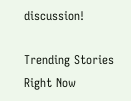discussion!

Trending Stories Right Now